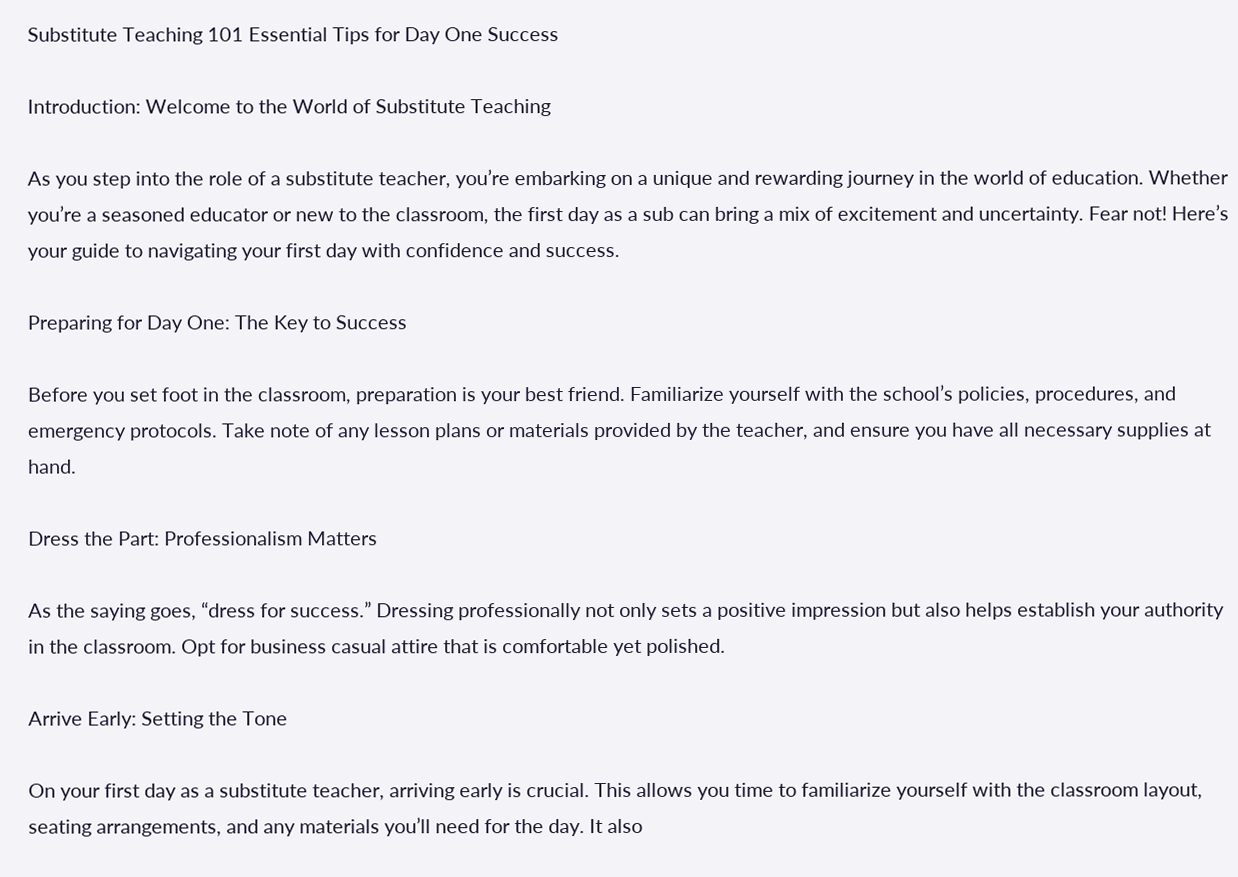Substitute Teaching 101 Essential Tips for Day One Success

Introduction: Welcome to the World of Substitute Teaching

As you step into the role of a substitute teacher, you’re embarking on a unique and rewarding journey in the world of education. Whether you’re a seasoned educator or new to the classroom, the first day as a sub can bring a mix of excitement and uncertainty. Fear not! Here’s your guide to navigating your first day with confidence and success.

Preparing for Day One: The Key to Success

Before you set foot in the classroom, preparation is your best friend. Familiarize yourself with the school’s policies, procedures, and emergency protocols. Take note of any lesson plans or materials provided by the teacher, and ensure you have all necessary supplies at hand.

Dress the Part: Professionalism Matters

As the saying goes, “dress for success.” Dressing professionally not only sets a positive impression but also helps establish your authority in the classroom. Opt for business casual attire that is comfortable yet polished.

Arrive Early: Setting the Tone

On your first day as a substitute teacher, arriving early is crucial. This allows you time to familiarize yourself with the classroom layout, seating arrangements, and any materials you’ll need for the day. It also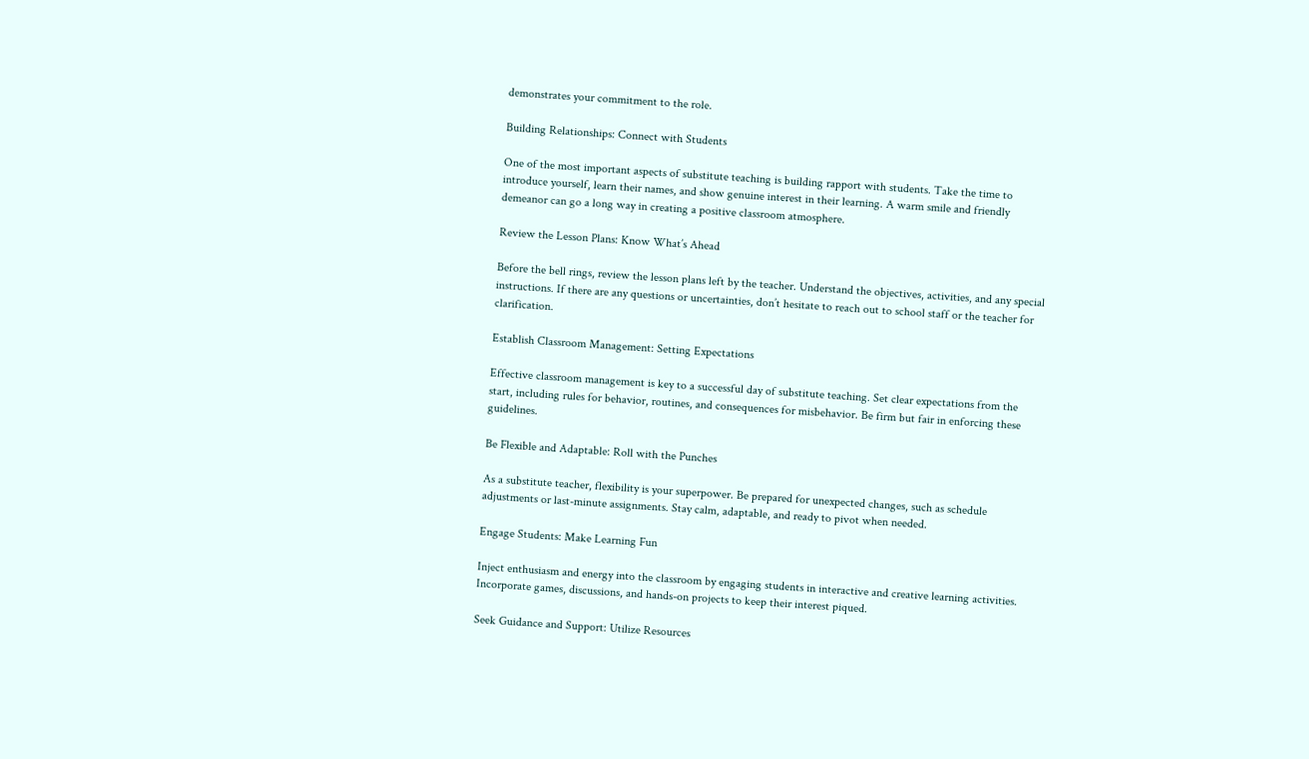demonstrates your commitment to the role.

Building Relationships: Connect with Students

One of the most important aspects of substitute teaching is building rapport with students. Take the time to introduce yourself, learn their names, and show genuine interest in their learning. A warm smile and friendly demeanor can go a long way in creating a positive classroom atmosphere.

Review the Lesson Plans: Know What’s Ahead

Before the bell rings, review the lesson plans left by the teacher. Understand the objectives, activities, and any special instructions. If there are any questions or uncertainties, don’t hesitate to reach out to school staff or the teacher for clarification.

Establish Classroom Management: Setting Expectations

Effective classroom management is key to a successful day of substitute teaching. Set clear expectations from the start, including rules for behavior, routines, and consequences for misbehavior. Be firm but fair in enforcing these guidelines.

Be Flexible and Adaptable: Roll with the Punches

As a substitute teacher, flexibility is your superpower. Be prepared for unexpected changes, such as schedule adjustments or last-minute assignments. Stay calm, adaptable, and ready to pivot when needed.

Engage Students: Make Learning Fun

Inject enthusiasm and energy into the classroom by engaging students in interactive and creative learning activities. Incorporate games, discussions, and hands-on projects to keep their interest piqued.

Seek Guidance and Support: Utilize Resources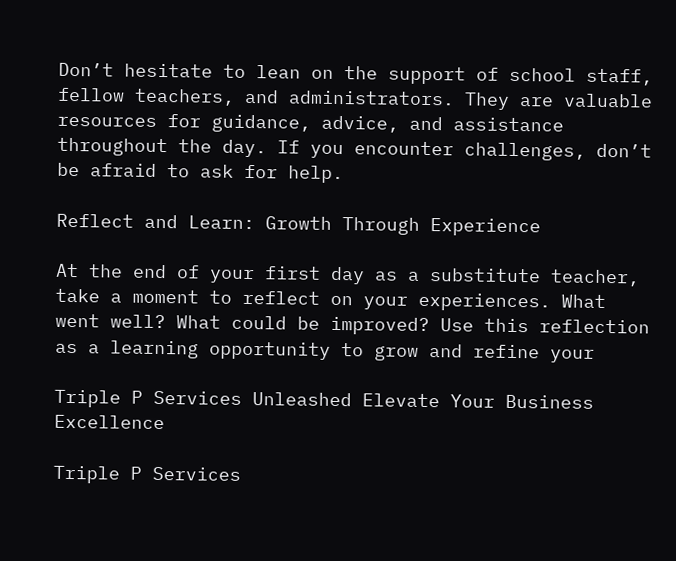Don’t hesitate to lean on the support of school staff, fellow teachers, and administrators. They are valuable resources for guidance, advice, and assistance throughout the day. If you encounter challenges, don’t be afraid to ask for help.

Reflect and Learn: Growth Through Experience

At the end of your first day as a substitute teacher, take a moment to reflect on your experiences. What went well? What could be improved? Use this reflection as a learning opportunity to grow and refine your

Triple P Services Unleashed Elevate Your Business Excellence

Triple P Services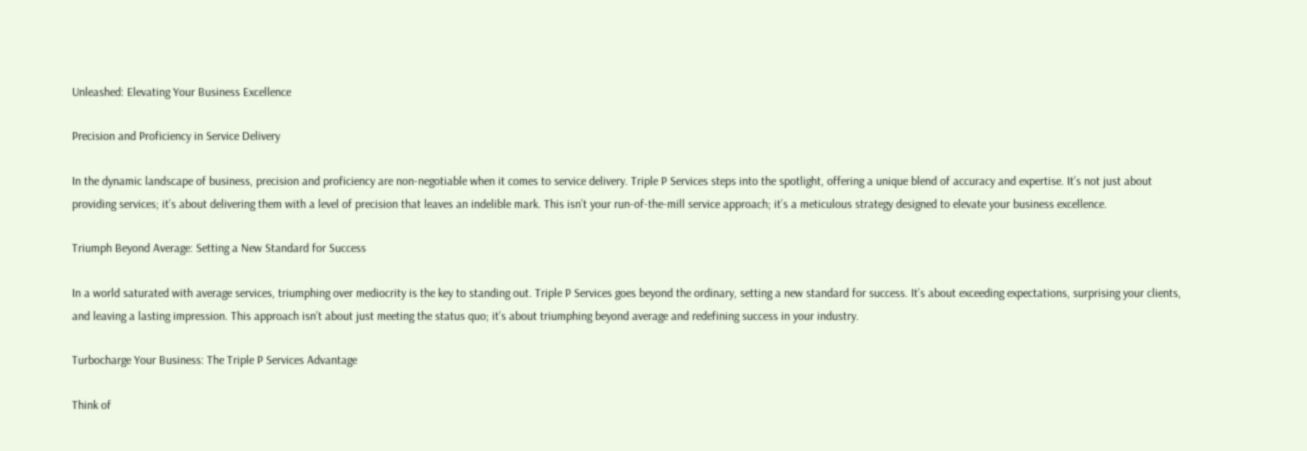Unleashed: Elevating Your Business Excellence

Precision and Proficiency in Service Delivery

In the dynamic landscape of business, precision and proficiency are non-negotiable when it comes to service delivery. Triple P Services steps into the spotlight, offering a unique blend of accuracy and expertise. It’s not just about providing services; it’s about delivering them with a level of precision that leaves an indelible mark. This isn’t your run-of-the-mill service approach; it’s a meticulous strategy designed to elevate your business excellence.

Triumph Beyond Average: Setting a New Standard for Success

In a world saturated with average services, triumphing over mediocrity is the key to standing out. Triple P Services goes beyond the ordinary, setting a new standard for success. It’s about exceeding expectations, surprising your clients, and leaving a lasting impression. This approach isn’t about just meeting the status quo; it’s about triumphing beyond average and redefining success in your industry.

Turbocharge Your Business: The Triple P Services Advantage

Think of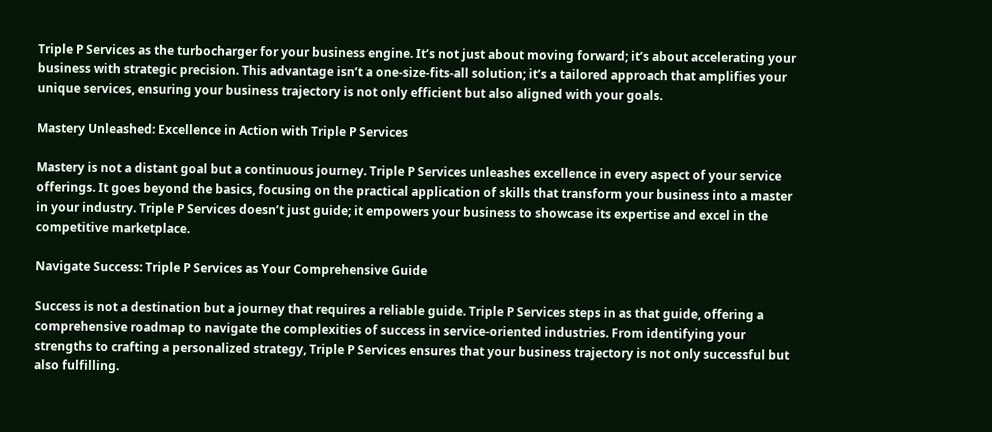Triple P Services as the turbocharger for your business engine. It’s not just about moving forward; it’s about accelerating your business with strategic precision. This advantage isn’t a one-size-fits-all solution; it’s a tailored approach that amplifies your unique services, ensuring your business trajectory is not only efficient but also aligned with your goals.

Mastery Unleashed: Excellence in Action with Triple P Services

Mastery is not a distant goal but a continuous journey. Triple P Services unleashes excellence in every aspect of your service offerings. It goes beyond the basics, focusing on the practical application of skills that transform your business into a master in your industry. Triple P Services doesn’t just guide; it empowers your business to showcase its expertise and excel in the competitive marketplace.

Navigate Success: Triple P Services as Your Comprehensive Guide

Success is not a destination but a journey that requires a reliable guide. Triple P Services steps in as that guide, offering a comprehensive roadmap to navigate the complexities of success in service-oriented industries. From identifying your strengths to crafting a personalized strategy, Triple P Services ensures that your business trajectory is not only successful but also fulfilling.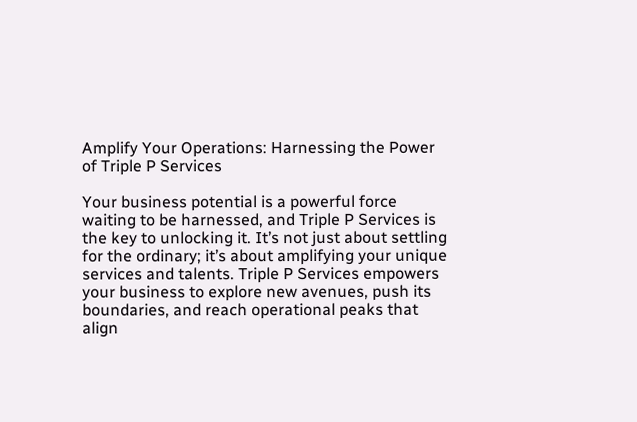Amplify Your Operations: Harnessing the Power of Triple P Services

Your business potential is a powerful force waiting to be harnessed, and Triple P Services is the key to unlocking it. It’s not just about settling for the ordinary; it’s about amplifying your unique services and talents. Triple P Services empowers your business to explore new avenues, push its boundaries, and reach operational peaks that align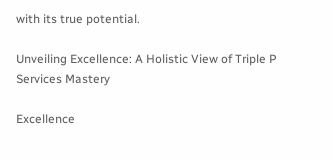with its true potential.

Unveiling Excellence: A Holistic View of Triple P Services Mastery

Excellence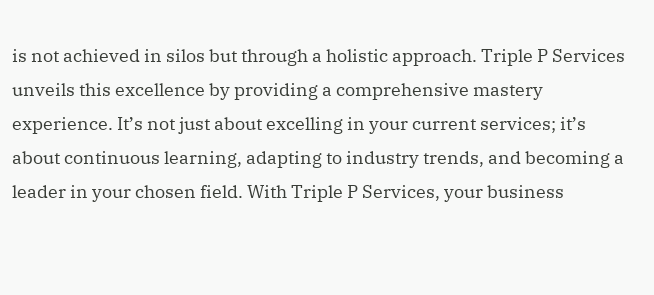is not achieved in silos but through a holistic approach. Triple P Services unveils this excellence by providing a comprehensive mastery experience. It’s not just about excelling in your current services; it’s about continuous learning, adapting to industry trends, and becoming a leader in your chosen field. With Triple P Services, your business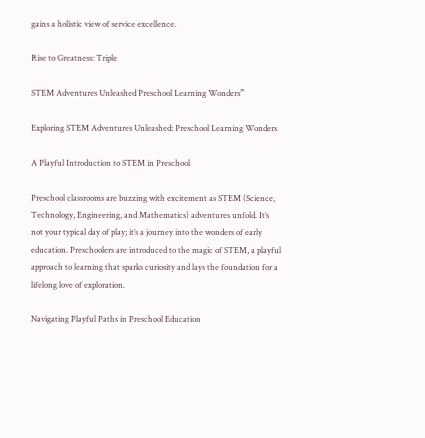gains a holistic view of service excellence.

Rise to Greatness: Triple

STEM Adventures Unleashed Preschool Learning Wonders”

Exploring STEM Adventures Unleashed: Preschool Learning Wonders

A Playful Introduction to STEM in Preschool

Preschool classrooms are buzzing with excitement as STEM (Science, Technology, Engineering, and Mathematics) adventures unfold. It’s not your typical day of play; it’s a journey into the wonders of early education. Preschoolers are introduced to the magic of STEM, a playful approach to learning that sparks curiosity and lays the foundation for a lifelong love of exploration.

Navigating Playful Paths in Preschool Education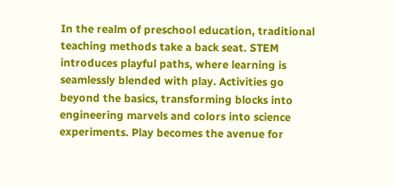In the realm of preschool education, traditional teaching methods take a back seat. STEM introduces playful paths, where learning is seamlessly blended with play. Activities go beyond the basics, transforming blocks into engineering marvels and colors into science experiments. Play becomes the avenue for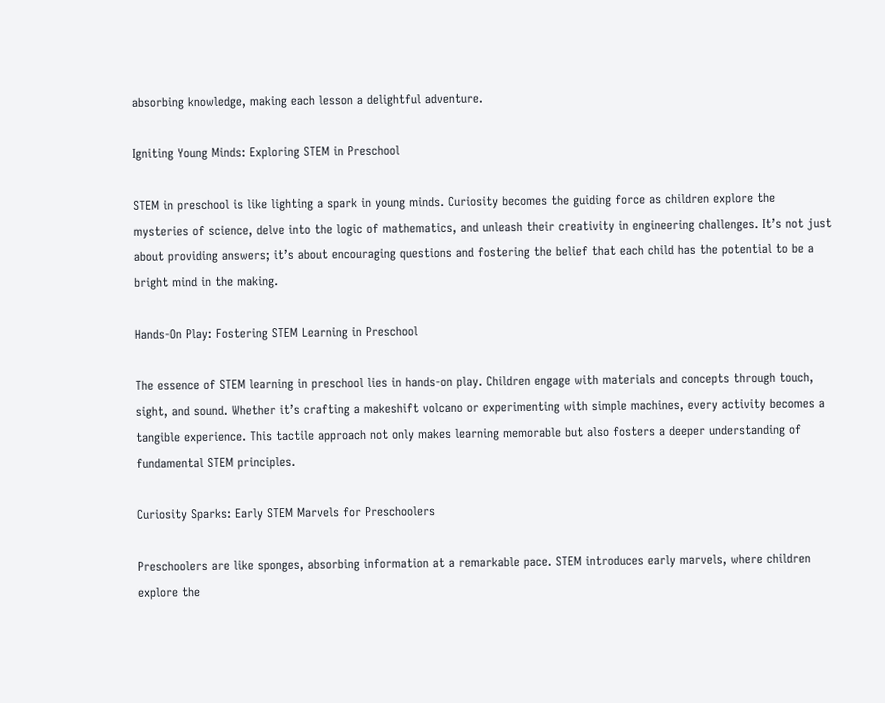absorbing knowledge, making each lesson a delightful adventure.

Igniting Young Minds: Exploring STEM in Preschool

STEM in preschool is like lighting a spark in young minds. Curiosity becomes the guiding force as children explore the mysteries of science, delve into the logic of mathematics, and unleash their creativity in engineering challenges. It’s not just about providing answers; it’s about encouraging questions and fostering the belief that each child has the potential to be a bright mind in the making.

Hands-On Play: Fostering STEM Learning in Preschool

The essence of STEM learning in preschool lies in hands-on play. Children engage with materials and concepts through touch, sight, and sound. Whether it’s crafting a makeshift volcano or experimenting with simple machines, every activity becomes a tangible experience. This tactile approach not only makes learning memorable but also fosters a deeper understanding of fundamental STEM principles.

Curiosity Sparks: Early STEM Marvels for Preschoolers

Preschoolers are like sponges, absorbing information at a remarkable pace. STEM introduces early marvels, where children explore the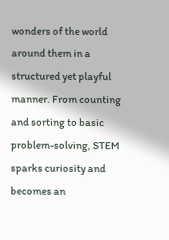wonders of the world around them in a structured yet playful manner. From counting and sorting to basic problem-solving, STEM sparks curiosity and becomes an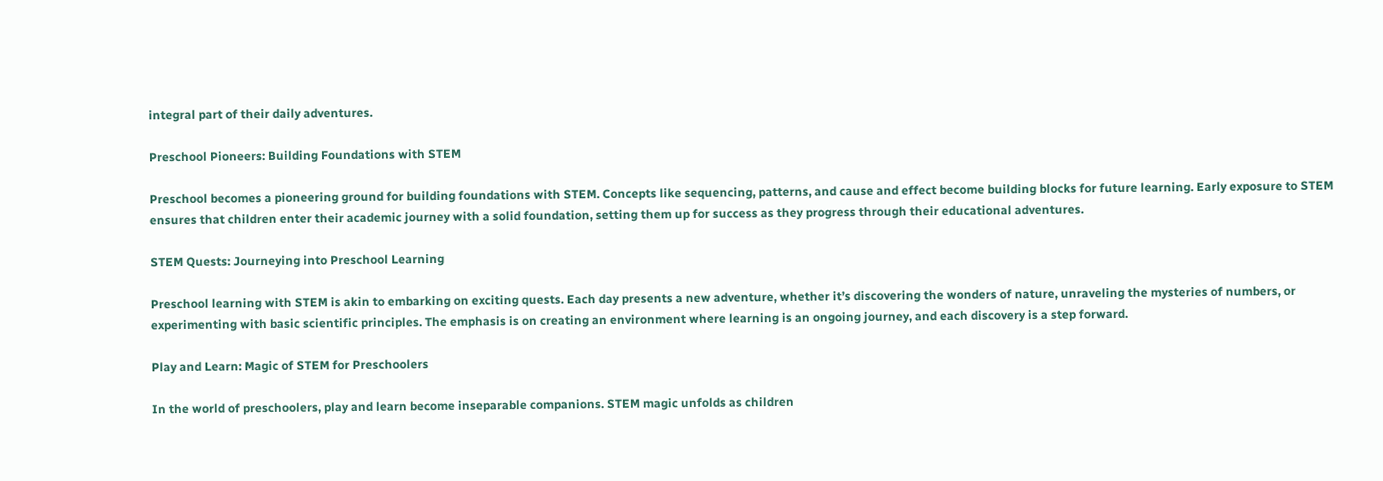integral part of their daily adventures.

Preschool Pioneers: Building Foundations with STEM

Preschool becomes a pioneering ground for building foundations with STEM. Concepts like sequencing, patterns, and cause and effect become building blocks for future learning. Early exposure to STEM ensures that children enter their academic journey with a solid foundation, setting them up for success as they progress through their educational adventures.

STEM Quests: Journeying into Preschool Learning

Preschool learning with STEM is akin to embarking on exciting quests. Each day presents a new adventure, whether it’s discovering the wonders of nature, unraveling the mysteries of numbers, or experimenting with basic scientific principles. The emphasis is on creating an environment where learning is an ongoing journey, and each discovery is a step forward.

Play and Learn: Magic of STEM for Preschoolers

In the world of preschoolers, play and learn become inseparable companions. STEM magic unfolds as children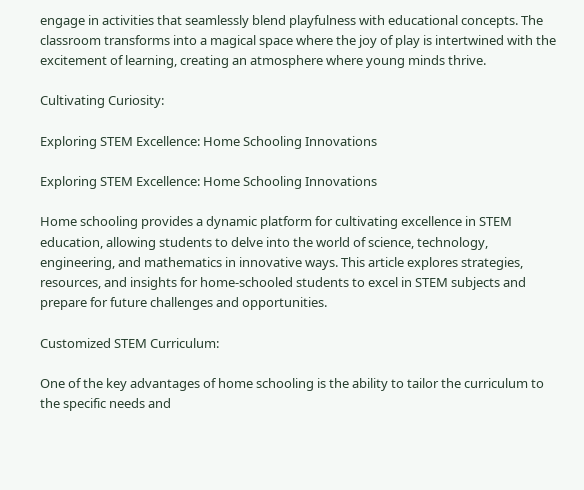engage in activities that seamlessly blend playfulness with educational concepts. The classroom transforms into a magical space where the joy of play is intertwined with the excitement of learning, creating an atmosphere where young minds thrive.

Cultivating Curiosity:

Exploring STEM Excellence: Home Schooling Innovations

Exploring STEM Excellence: Home Schooling Innovations

Home schooling provides a dynamic platform for cultivating excellence in STEM education, allowing students to delve into the world of science, technology, engineering, and mathematics in innovative ways. This article explores strategies, resources, and insights for home-schooled students to excel in STEM subjects and prepare for future challenges and opportunities.

Customized STEM Curriculum:

One of the key advantages of home schooling is the ability to tailor the curriculum to the specific needs and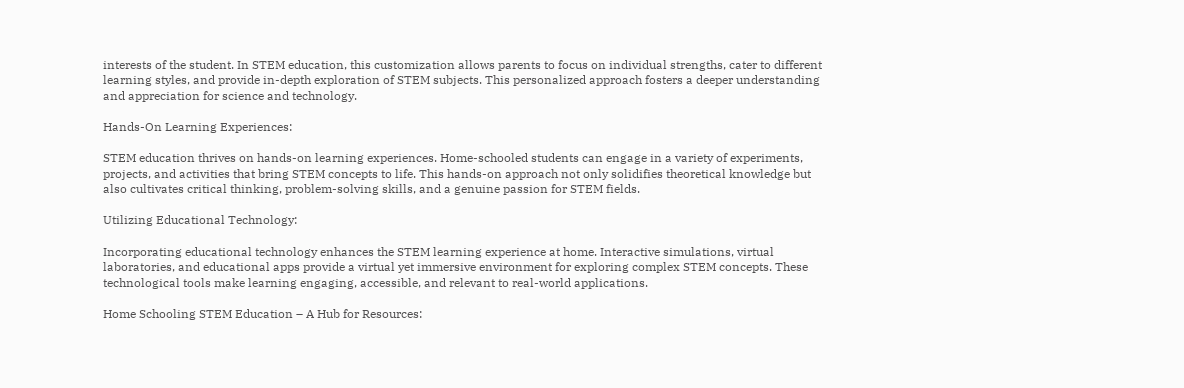interests of the student. In STEM education, this customization allows parents to focus on individual strengths, cater to different learning styles, and provide in-depth exploration of STEM subjects. This personalized approach fosters a deeper understanding and appreciation for science and technology.

Hands-On Learning Experiences:

STEM education thrives on hands-on learning experiences. Home-schooled students can engage in a variety of experiments, projects, and activities that bring STEM concepts to life. This hands-on approach not only solidifies theoretical knowledge but also cultivates critical thinking, problem-solving skills, and a genuine passion for STEM fields.

Utilizing Educational Technology:

Incorporating educational technology enhances the STEM learning experience at home. Interactive simulations, virtual laboratories, and educational apps provide a virtual yet immersive environment for exploring complex STEM concepts. These technological tools make learning engaging, accessible, and relevant to real-world applications.

Home Schooling STEM Education – A Hub for Resources: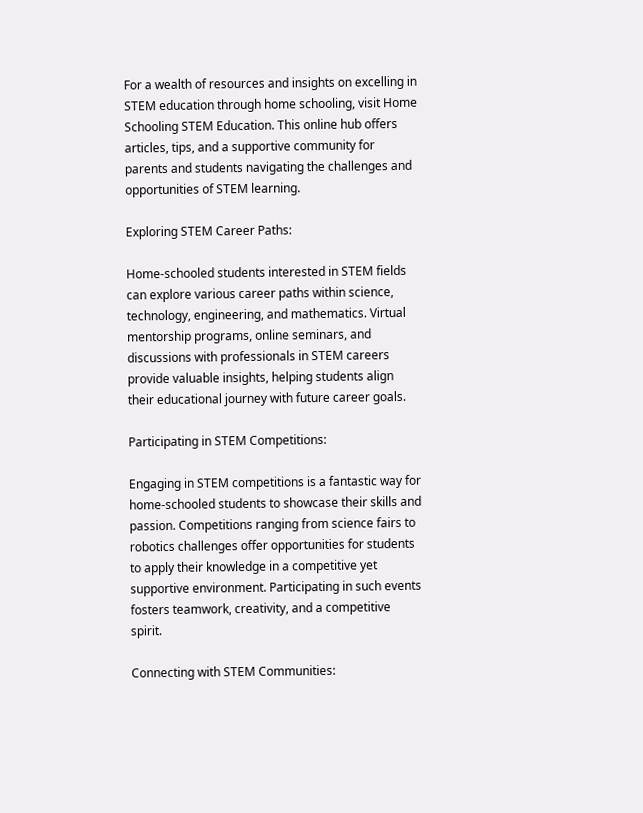For a wealth of resources and insights on excelling in STEM education through home schooling, visit Home Schooling STEM Education. This online hub offers articles, tips, and a supportive community for parents and students navigating the challenges and opportunities of STEM learning.

Exploring STEM Career Paths:

Home-schooled students interested in STEM fields can explore various career paths within science, technology, engineering, and mathematics. Virtual mentorship programs, online seminars, and discussions with professionals in STEM careers provide valuable insights, helping students align their educational journey with future career goals.

Participating in STEM Competitions:

Engaging in STEM competitions is a fantastic way for home-schooled students to showcase their skills and passion. Competitions ranging from science fairs to robotics challenges offer opportunities for students to apply their knowledge in a competitive yet supportive environment. Participating in such events fosters teamwork, creativity, and a competitive spirit.

Connecting with STEM Communities: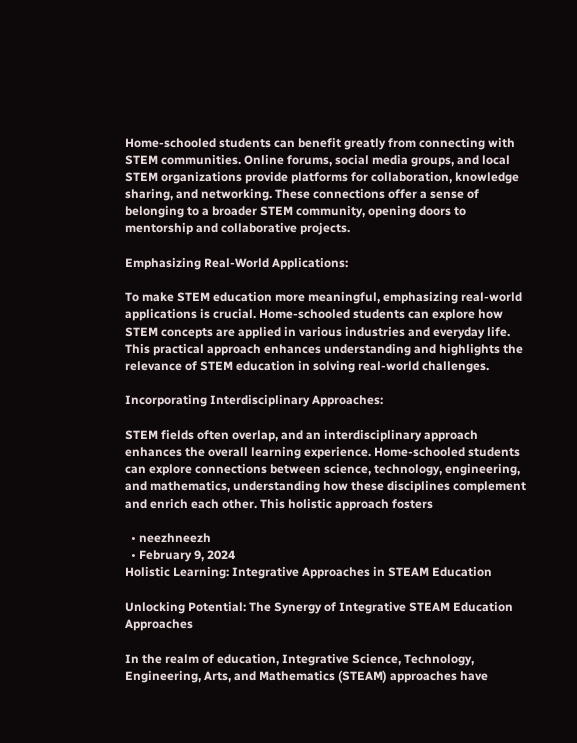Home-schooled students can benefit greatly from connecting with STEM communities. Online forums, social media groups, and local STEM organizations provide platforms for collaboration, knowledge sharing, and networking. These connections offer a sense of belonging to a broader STEM community, opening doors to mentorship and collaborative projects.

Emphasizing Real-World Applications:

To make STEM education more meaningful, emphasizing real-world applications is crucial. Home-schooled students can explore how STEM concepts are applied in various industries and everyday life. This practical approach enhances understanding and highlights the relevance of STEM education in solving real-world challenges.

Incorporating Interdisciplinary Approaches:

STEM fields often overlap, and an interdisciplinary approach enhances the overall learning experience. Home-schooled students can explore connections between science, technology, engineering, and mathematics, understanding how these disciplines complement and enrich each other. This holistic approach fosters

  • neezhneezh
  • February 9, 2024
Holistic Learning: Integrative Approaches in STEAM Education

Unlocking Potential: The Synergy of Integrative STEAM Education Approaches

In the realm of education, Integrative Science, Technology, Engineering, Arts, and Mathematics (STEAM) approaches have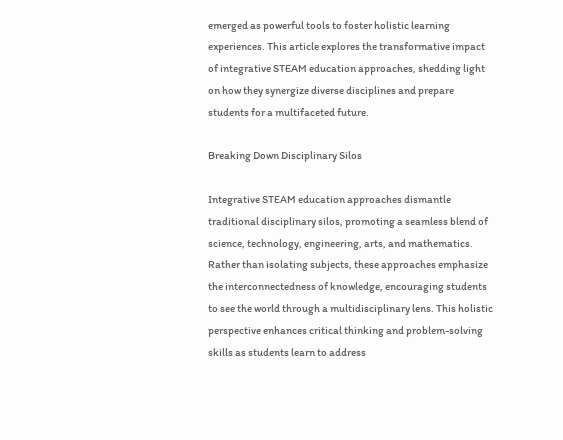emerged as powerful tools to foster holistic learning experiences. This article explores the transformative impact of integrative STEAM education approaches, shedding light on how they synergize diverse disciplines and prepare students for a multifaceted future.

Breaking Down Disciplinary Silos

Integrative STEAM education approaches dismantle traditional disciplinary silos, promoting a seamless blend of science, technology, engineering, arts, and mathematics. Rather than isolating subjects, these approaches emphasize the interconnectedness of knowledge, encouraging students to see the world through a multidisciplinary lens. This holistic perspective enhances critical thinking and problem-solving skills as students learn to address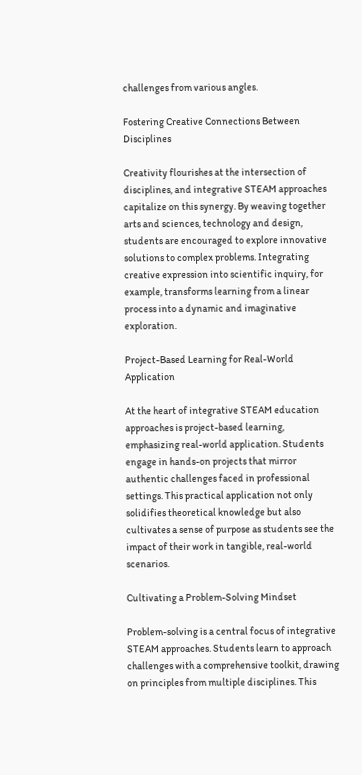challenges from various angles.

Fostering Creative Connections Between Disciplines

Creativity flourishes at the intersection of disciplines, and integrative STEAM approaches capitalize on this synergy. By weaving together arts and sciences, technology and design, students are encouraged to explore innovative solutions to complex problems. Integrating creative expression into scientific inquiry, for example, transforms learning from a linear process into a dynamic and imaginative exploration.

Project-Based Learning for Real-World Application

At the heart of integrative STEAM education approaches is project-based learning, emphasizing real-world application. Students engage in hands-on projects that mirror authentic challenges faced in professional settings. This practical application not only solidifies theoretical knowledge but also cultivates a sense of purpose as students see the impact of their work in tangible, real-world scenarios.

Cultivating a Problem-Solving Mindset

Problem-solving is a central focus of integrative STEAM approaches. Students learn to approach challenges with a comprehensive toolkit, drawing on principles from multiple disciplines. This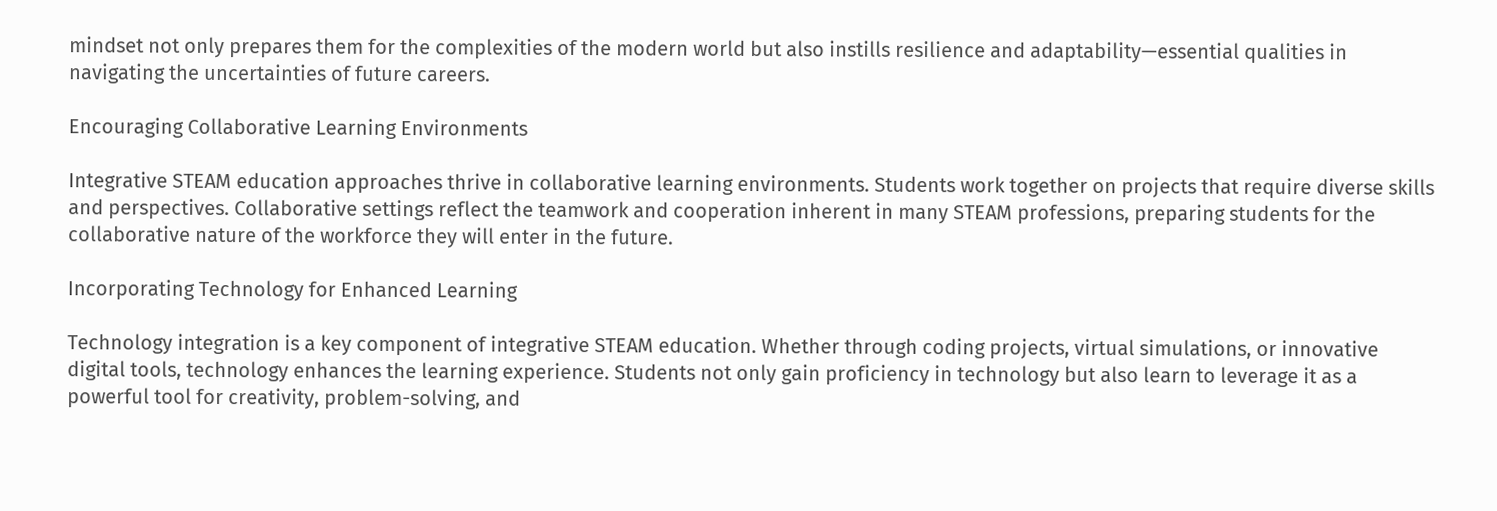mindset not only prepares them for the complexities of the modern world but also instills resilience and adaptability—essential qualities in navigating the uncertainties of future careers.

Encouraging Collaborative Learning Environments

Integrative STEAM education approaches thrive in collaborative learning environments. Students work together on projects that require diverse skills and perspectives. Collaborative settings reflect the teamwork and cooperation inherent in many STEAM professions, preparing students for the collaborative nature of the workforce they will enter in the future.

Incorporating Technology for Enhanced Learning

Technology integration is a key component of integrative STEAM education. Whether through coding projects, virtual simulations, or innovative digital tools, technology enhances the learning experience. Students not only gain proficiency in technology but also learn to leverage it as a powerful tool for creativity, problem-solving, and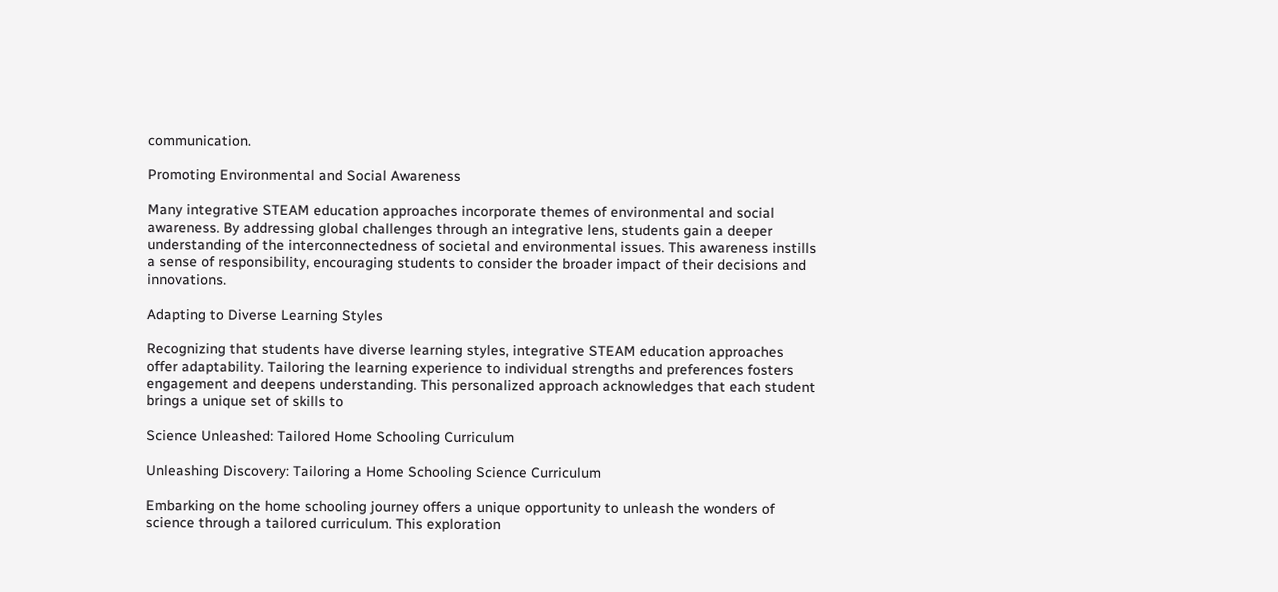communication.

Promoting Environmental and Social Awareness

Many integrative STEAM education approaches incorporate themes of environmental and social awareness. By addressing global challenges through an integrative lens, students gain a deeper understanding of the interconnectedness of societal and environmental issues. This awareness instills a sense of responsibility, encouraging students to consider the broader impact of their decisions and innovations.

Adapting to Diverse Learning Styles

Recognizing that students have diverse learning styles, integrative STEAM education approaches offer adaptability. Tailoring the learning experience to individual strengths and preferences fosters engagement and deepens understanding. This personalized approach acknowledges that each student brings a unique set of skills to

Science Unleashed: Tailored Home Schooling Curriculum

Unleashing Discovery: Tailoring a Home Schooling Science Curriculum

Embarking on the home schooling journey offers a unique opportunity to unleash the wonders of science through a tailored curriculum. This exploration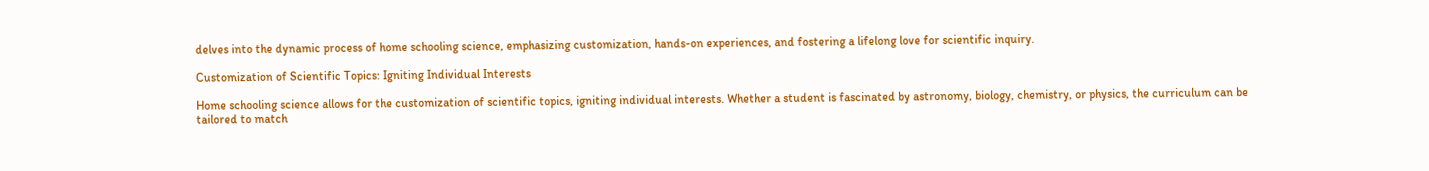delves into the dynamic process of home schooling science, emphasizing customization, hands-on experiences, and fostering a lifelong love for scientific inquiry.

Customization of Scientific Topics: Igniting Individual Interests

Home schooling science allows for the customization of scientific topics, igniting individual interests. Whether a student is fascinated by astronomy, biology, chemistry, or physics, the curriculum can be tailored to match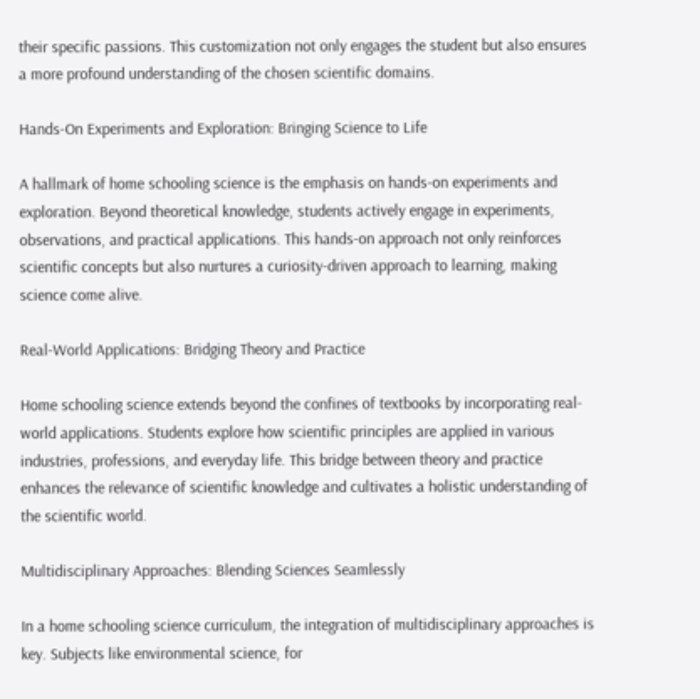their specific passions. This customization not only engages the student but also ensures a more profound understanding of the chosen scientific domains.

Hands-On Experiments and Exploration: Bringing Science to Life

A hallmark of home schooling science is the emphasis on hands-on experiments and exploration. Beyond theoretical knowledge, students actively engage in experiments, observations, and practical applications. This hands-on approach not only reinforces scientific concepts but also nurtures a curiosity-driven approach to learning, making science come alive.

Real-World Applications: Bridging Theory and Practice

Home schooling science extends beyond the confines of textbooks by incorporating real-world applications. Students explore how scientific principles are applied in various industries, professions, and everyday life. This bridge between theory and practice enhances the relevance of scientific knowledge and cultivates a holistic understanding of the scientific world.

Multidisciplinary Approaches: Blending Sciences Seamlessly

In a home schooling science curriculum, the integration of multidisciplinary approaches is key. Subjects like environmental science, for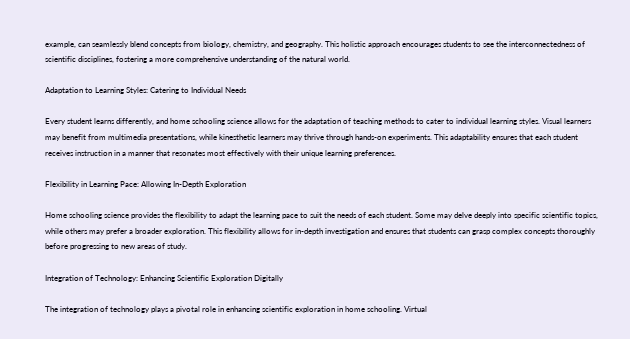example, can seamlessly blend concepts from biology, chemistry, and geography. This holistic approach encourages students to see the interconnectedness of scientific disciplines, fostering a more comprehensive understanding of the natural world.

Adaptation to Learning Styles: Catering to Individual Needs

Every student learns differently, and home schooling science allows for the adaptation of teaching methods to cater to individual learning styles. Visual learners may benefit from multimedia presentations, while kinesthetic learners may thrive through hands-on experiments. This adaptability ensures that each student receives instruction in a manner that resonates most effectively with their unique learning preferences.

Flexibility in Learning Pace: Allowing In-Depth Exploration

Home schooling science provides the flexibility to adapt the learning pace to suit the needs of each student. Some may delve deeply into specific scientific topics, while others may prefer a broader exploration. This flexibility allows for in-depth investigation and ensures that students can grasp complex concepts thoroughly before progressing to new areas of study.

Integration of Technology: Enhancing Scientific Exploration Digitally

The integration of technology plays a pivotal role in enhancing scientific exploration in home schooling. Virtual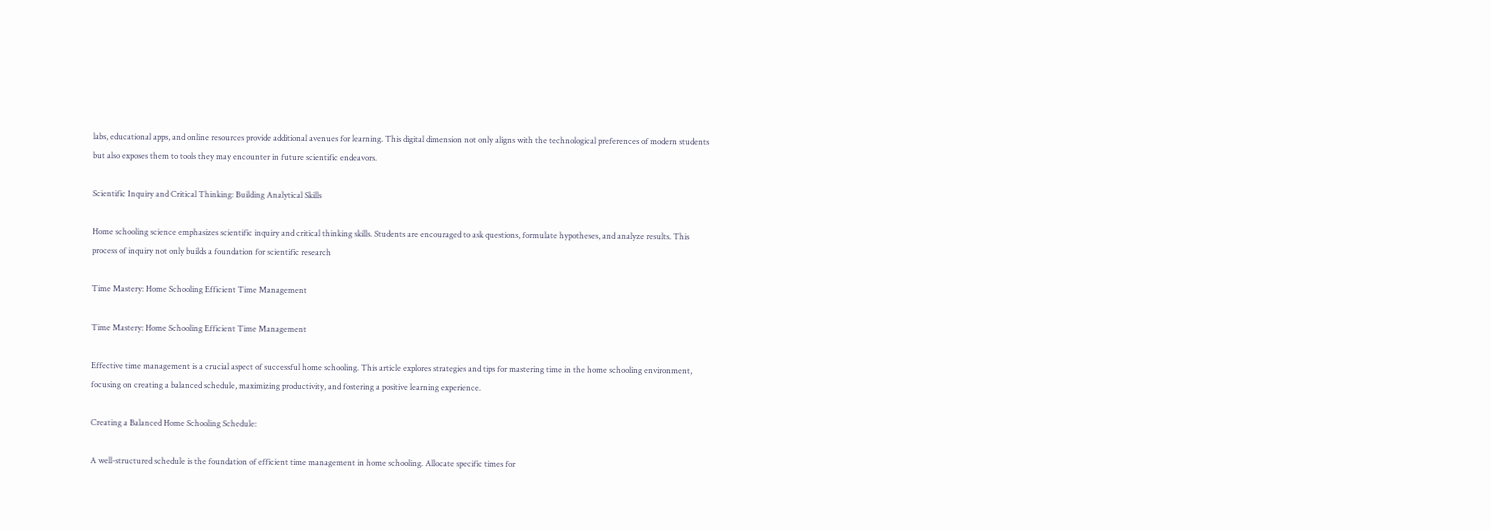labs, educational apps, and online resources provide additional avenues for learning. This digital dimension not only aligns with the technological preferences of modern students but also exposes them to tools they may encounter in future scientific endeavors.

Scientific Inquiry and Critical Thinking: Building Analytical Skills

Home schooling science emphasizes scientific inquiry and critical thinking skills. Students are encouraged to ask questions, formulate hypotheses, and analyze results. This process of inquiry not only builds a foundation for scientific research

Time Mastery: Home Schooling Efficient Time Management

Time Mastery: Home Schooling Efficient Time Management

Effective time management is a crucial aspect of successful home schooling. This article explores strategies and tips for mastering time in the home schooling environment, focusing on creating a balanced schedule, maximizing productivity, and fostering a positive learning experience.

Creating a Balanced Home Schooling Schedule:

A well-structured schedule is the foundation of efficient time management in home schooling. Allocate specific times for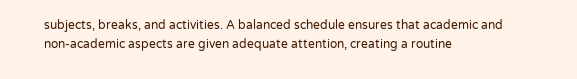subjects, breaks, and activities. A balanced schedule ensures that academic and non-academic aspects are given adequate attention, creating a routine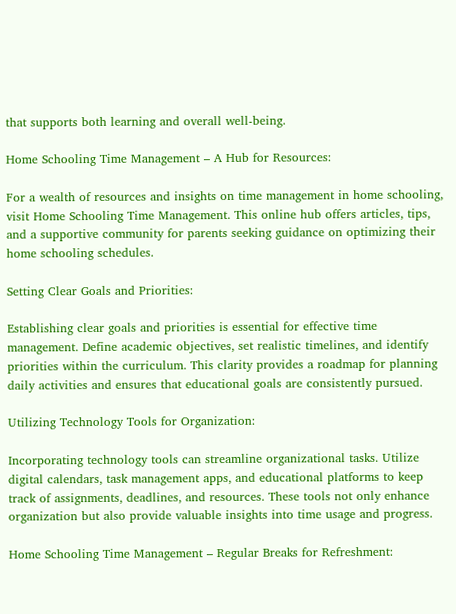that supports both learning and overall well-being.

Home Schooling Time Management – A Hub for Resources:

For a wealth of resources and insights on time management in home schooling, visit Home Schooling Time Management. This online hub offers articles, tips, and a supportive community for parents seeking guidance on optimizing their home schooling schedules.

Setting Clear Goals and Priorities:

Establishing clear goals and priorities is essential for effective time management. Define academic objectives, set realistic timelines, and identify priorities within the curriculum. This clarity provides a roadmap for planning daily activities and ensures that educational goals are consistently pursued.

Utilizing Technology Tools for Organization:

Incorporating technology tools can streamline organizational tasks. Utilize digital calendars, task management apps, and educational platforms to keep track of assignments, deadlines, and resources. These tools not only enhance organization but also provide valuable insights into time usage and progress.

Home Schooling Time Management – Regular Breaks for Refreshment: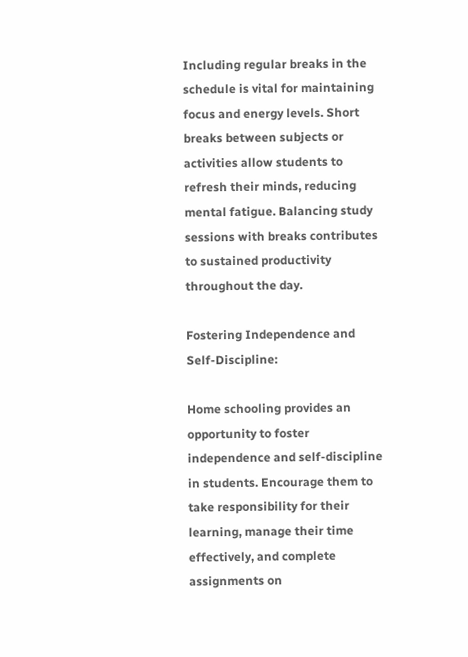Including regular breaks in the schedule is vital for maintaining focus and energy levels. Short breaks between subjects or activities allow students to refresh their minds, reducing mental fatigue. Balancing study sessions with breaks contributes to sustained productivity throughout the day.

Fostering Independence and Self-Discipline:

Home schooling provides an opportunity to foster independence and self-discipline in students. Encourage them to take responsibility for their learning, manage their time effectively, and complete assignments on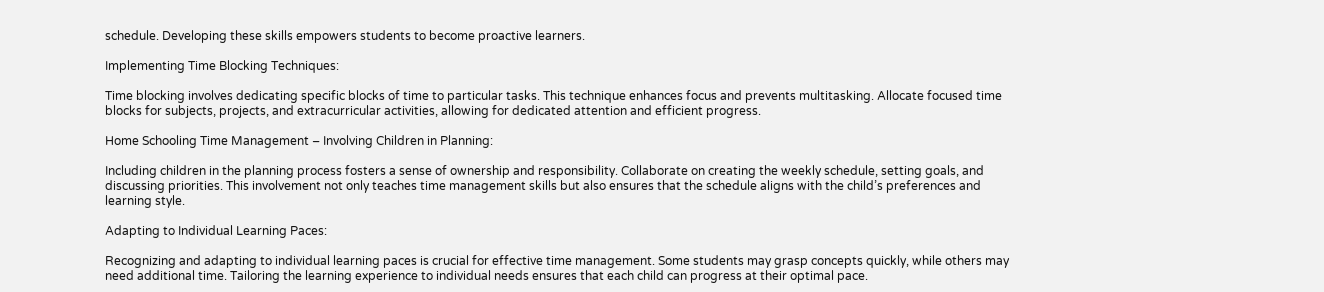schedule. Developing these skills empowers students to become proactive learners.

Implementing Time Blocking Techniques:

Time blocking involves dedicating specific blocks of time to particular tasks. This technique enhances focus and prevents multitasking. Allocate focused time blocks for subjects, projects, and extracurricular activities, allowing for dedicated attention and efficient progress.

Home Schooling Time Management – Involving Children in Planning:

Including children in the planning process fosters a sense of ownership and responsibility. Collaborate on creating the weekly schedule, setting goals, and discussing priorities. This involvement not only teaches time management skills but also ensures that the schedule aligns with the child’s preferences and learning style.

Adapting to Individual Learning Paces:

Recognizing and adapting to individual learning paces is crucial for effective time management. Some students may grasp concepts quickly, while others may need additional time. Tailoring the learning experience to individual needs ensures that each child can progress at their optimal pace.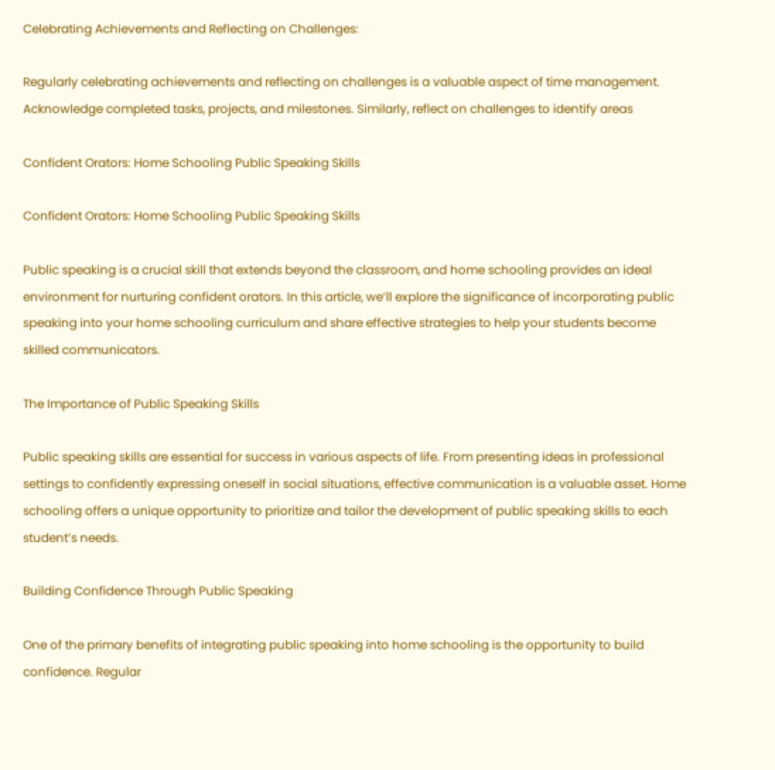Celebrating Achievements and Reflecting on Challenges:

Regularly celebrating achievements and reflecting on challenges is a valuable aspect of time management. Acknowledge completed tasks, projects, and milestones. Similarly, reflect on challenges to identify areas

Confident Orators: Home Schooling Public Speaking Skills

Confident Orators: Home Schooling Public Speaking Skills

Public speaking is a crucial skill that extends beyond the classroom, and home schooling provides an ideal environment for nurturing confident orators. In this article, we’ll explore the significance of incorporating public speaking into your home schooling curriculum and share effective strategies to help your students become skilled communicators.

The Importance of Public Speaking Skills

Public speaking skills are essential for success in various aspects of life. From presenting ideas in professional settings to confidently expressing oneself in social situations, effective communication is a valuable asset. Home schooling offers a unique opportunity to prioritize and tailor the development of public speaking skills to each student’s needs.

Building Confidence Through Public Speaking

One of the primary benefits of integrating public speaking into home schooling is the opportunity to build confidence. Regular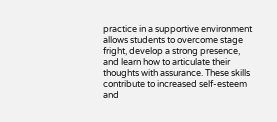practice in a supportive environment allows students to overcome stage fright, develop a strong presence, and learn how to articulate their thoughts with assurance. These skills contribute to increased self-esteem and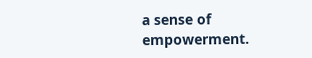a sense of empowerment.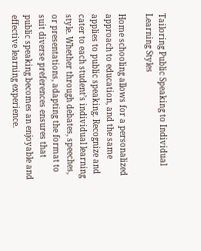Tailoring Public Speaking to Individual Learning Styles

Home schooling allows for a personalized approach to education, and the same applies to public speaking. Recognize and cater to each student’s individual learning style. Whether through debates, speeches, or presentations, adapting the format to suit diverse preferences ensures that public speaking becomes an enjoyable and effective learning experience.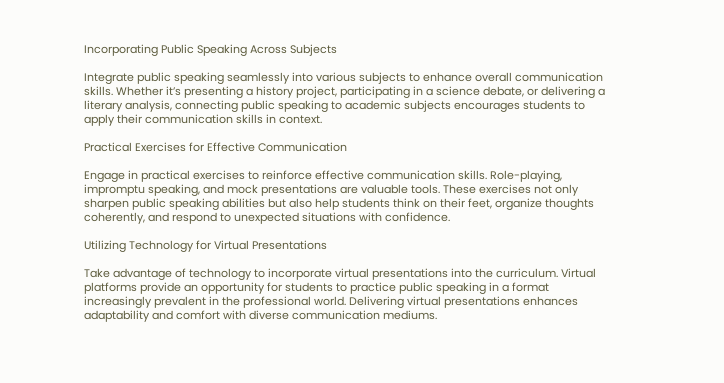Incorporating Public Speaking Across Subjects

Integrate public speaking seamlessly into various subjects to enhance overall communication skills. Whether it’s presenting a history project, participating in a science debate, or delivering a literary analysis, connecting public speaking to academic subjects encourages students to apply their communication skills in context.

Practical Exercises for Effective Communication

Engage in practical exercises to reinforce effective communication skills. Role-playing, impromptu speaking, and mock presentations are valuable tools. These exercises not only sharpen public speaking abilities but also help students think on their feet, organize thoughts coherently, and respond to unexpected situations with confidence.

Utilizing Technology for Virtual Presentations

Take advantage of technology to incorporate virtual presentations into the curriculum. Virtual platforms provide an opportunity for students to practice public speaking in a format increasingly prevalent in the professional world. Delivering virtual presentations enhances adaptability and comfort with diverse communication mediums.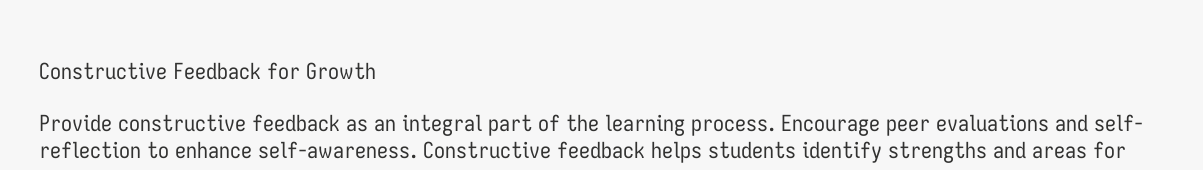Constructive Feedback for Growth

Provide constructive feedback as an integral part of the learning process. Encourage peer evaluations and self-reflection to enhance self-awareness. Constructive feedback helps students identify strengths and areas for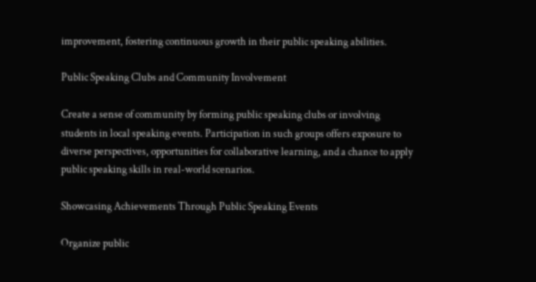improvement, fostering continuous growth in their public speaking abilities.

Public Speaking Clubs and Community Involvement

Create a sense of community by forming public speaking clubs or involving students in local speaking events. Participation in such groups offers exposure to diverse perspectives, opportunities for collaborative learning, and a chance to apply public speaking skills in real-world scenarios.

Showcasing Achievements Through Public Speaking Events

Organize public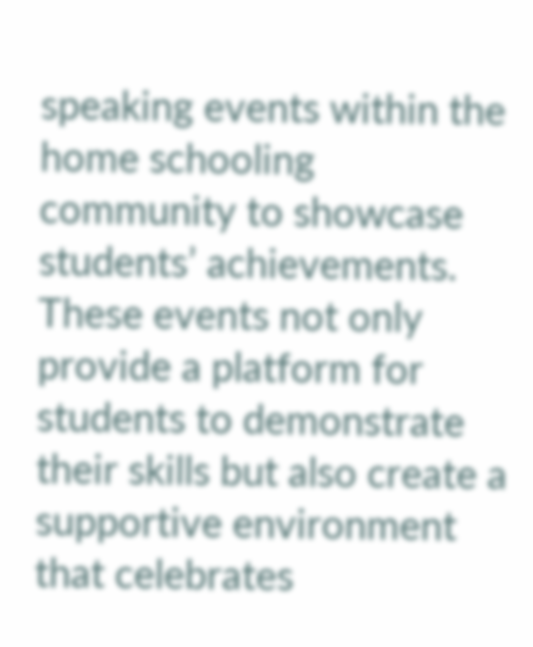speaking events within the home schooling community to showcase students’ achievements. These events not only provide a platform for students to demonstrate their skills but also create a supportive environment that celebrates